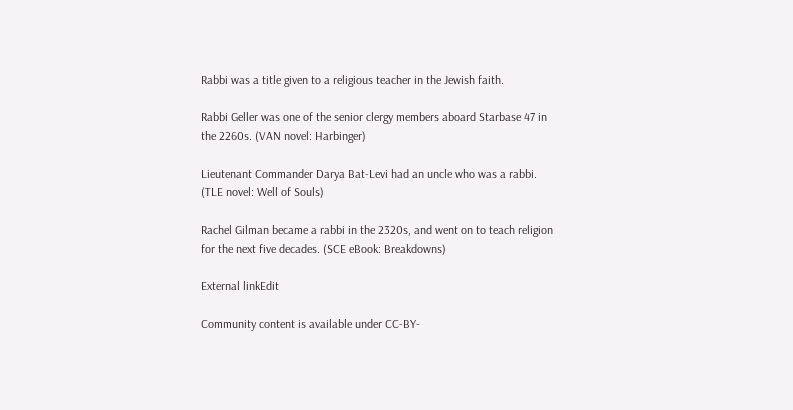Rabbi was a title given to a religious teacher in the Jewish faith.

Rabbi Geller was one of the senior clergy members aboard Starbase 47 in the 2260s. (VAN novel: Harbinger)

Lieutenant Commander Darya Bat-Levi had an uncle who was a rabbi. (TLE novel: Well of Souls)

Rachel Gilman became a rabbi in the 2320s, and went on to teach religion for the next five decades. (SCE eBook: Breakdowns)

External linkEdit

Community content is available under CC-BY-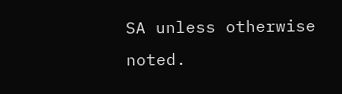SA unless otherwise noted.